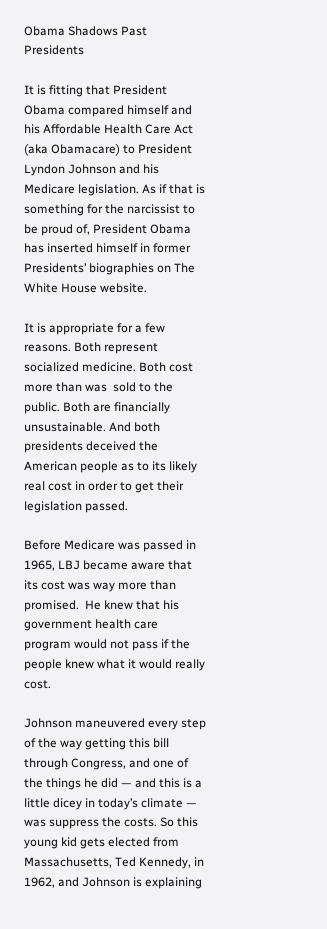Obama Shadows Past Presidents

It is fitting that President Obama compared himself and his Affordable Health Care Act (aka Obamacare) to President Lyndon Johnson and his Medicare legislation. As if that is something for the narcissist to be proud of, President Obama has inserted himself in former Presidents’ biographies on The White House website.

It is appropriate for a few reasons. Both represent socialized medicine. Both cost more than was  sold to the public. Both are financially unsustainable. And both presidents deceived the American people as to its likely real cost in order to get their legislation passed.

Before Medicare was passed in 1965, LBJ became aware that its cost was way more than promised.  He knew that his government health care program would not pass if the people knew what it would really cost.

Johnson maneuvered every step of the way getting this bill through Congress, and one of the things he did — and this is a little dicey in today’s climate — was suppress the costs. So this young kid gets elected from Massachusetts, Ted Kennedy, in 1962, and Johnson is explaining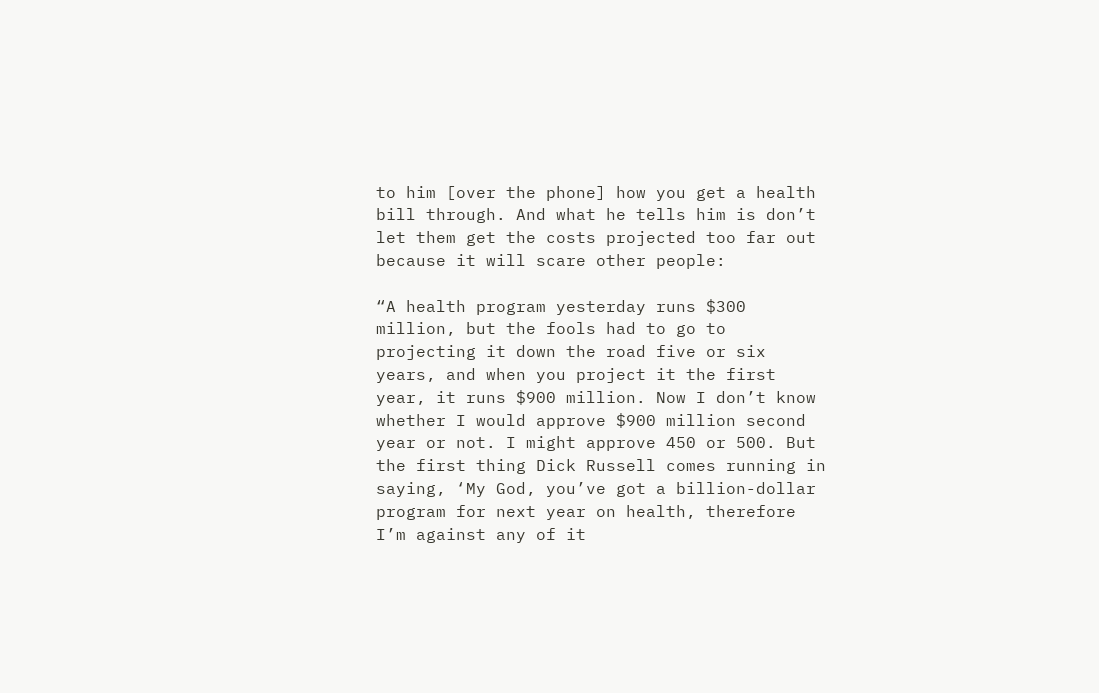to him [over the phone] how you get a health bill through. And what he tells him is don’t let them get the costs projected too far out because it will scare other people:

“A health program yesterday runs $300 million, but the fools had to go to projecting it down the road five or six years, and when you project it the first year, it runs $900 million. Now I don’t know whether I would approve $900 million second year or not. I might approve 450 or 500. But the first thing Dick Russell comes running in saying, ‘My God, you’ve got a billion-dollar program for next year on health, therefore I’m against any of it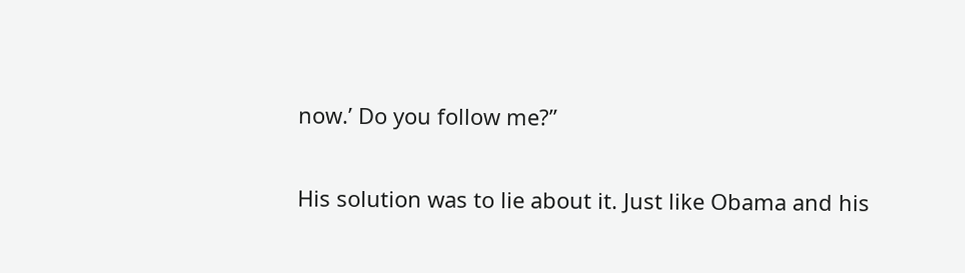now.’ Do you follow me?”

His solution was to lie about it. Just like Obama and his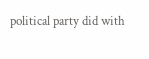political party did with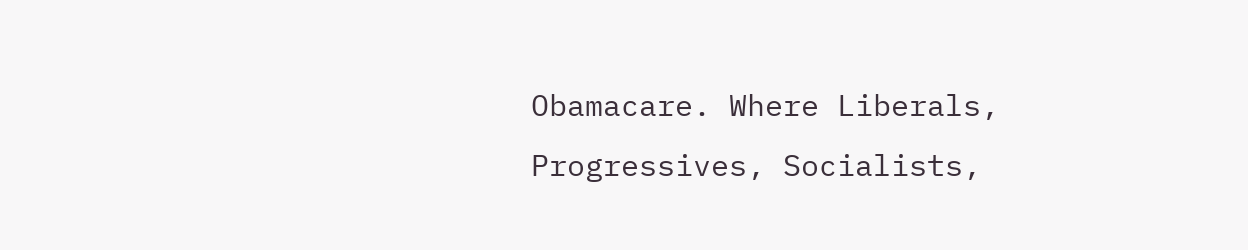Obamacare. Where Liberals, Progressives, Socialists,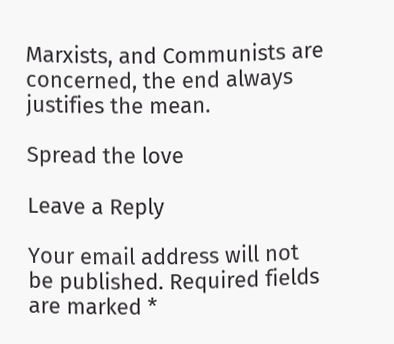Marxists, and Communists are concerned, the end always justifies the mean.

Spread the love

Leave a Reply

Your email address will not be published. Required fields are marked *